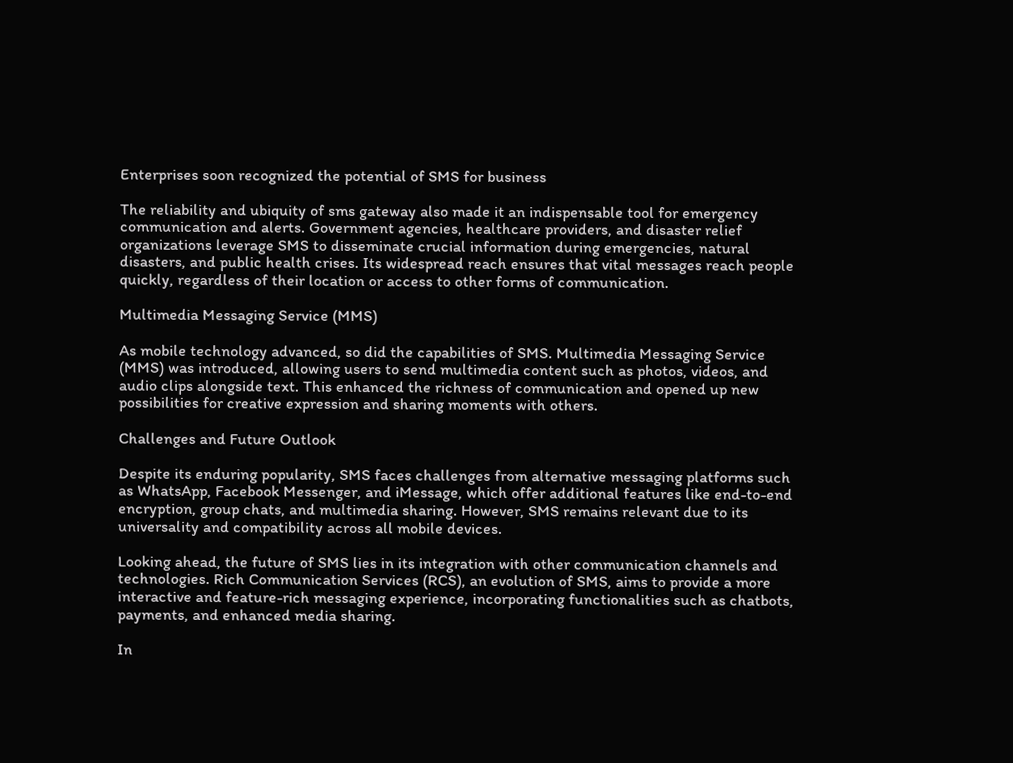Enterprises soon recognized the potential of SMS for business

The reliability and ubiquity of sms gateway also made it an indispensable tool for emergency communication and alerts. Government agencies, healthcare providers, and disaster relief organizations leverage SMS to disseminate crucial information during emergencies, natural disasters, and public health crises. Its widespread reach ensures that vital messages reach people quickly, regardless of their location or access to other forms of communication.

Multimedia Messaging Service (MMS)

As mobile technology advanced, so did the capabilities of SMS. Multimedia Messaging Service (MMS) was introduced, allowing users to send multimedia content such as photos, videos, and audio clips alongside text. This enhanced the richness of communication and opened up new possibilities for creative expression and sharing moments with others.

Challenges and Future Outlook

Despite its enduring popularity, SMS faces challenges from alternative messaging platforms such as WhatsApp, Facebook Messenger, and iMessage, which offer additional features like end-to-end encryption, group chats, and multimedia sharing. However, SMS remains relevant due to its universality and compatibility across all mobile devices.

Looking ahead, the future of SMS lies in its integration with other communication channels and technologies. Rich Communication Services (RCS), an evolution of SMS, aims to provide a more interactive and feature-rich messaging experience, incorporating functionalities such as chatbots, payments, and enhanced media sharing.

In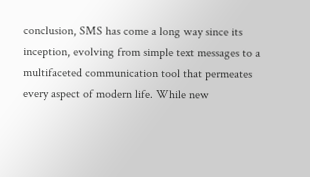conclusion, SMS has come a long way since its inception, evolving from simple text messages to a multifaceted communication tool that permeates every aspect of modern life. While new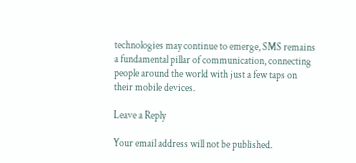technologies may continue to emerge, SMS remains a fundamental pillar of communication, connecting people around the world with just a few taps on their mobile devices.

Leave a Reply

Your email address will not be published.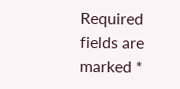Required fields are marked *